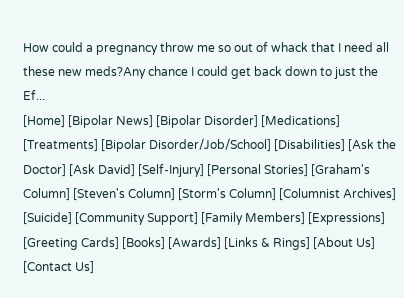How could a pregnancy throw me so out of whack that I need all these new meds?Any chance I could get back down to just the Ef...
[Home] [Bipolar News] [Bipolar Disorder] [Medications] [Treatments] [Bipolar Disorder/Job/School] [Disabilities] [Ask the Doctor] [Ask David] [Self-Injury] [Personal Stories] [Graham's Column] [Steven's Column] [Storm's Column] [Columnist Archives] [Suicide] [Community Support] [Family Members] [Expressions] [Greeting Cards] [Books] [Awards] [Links & Rings] [About Us] [Contact Us]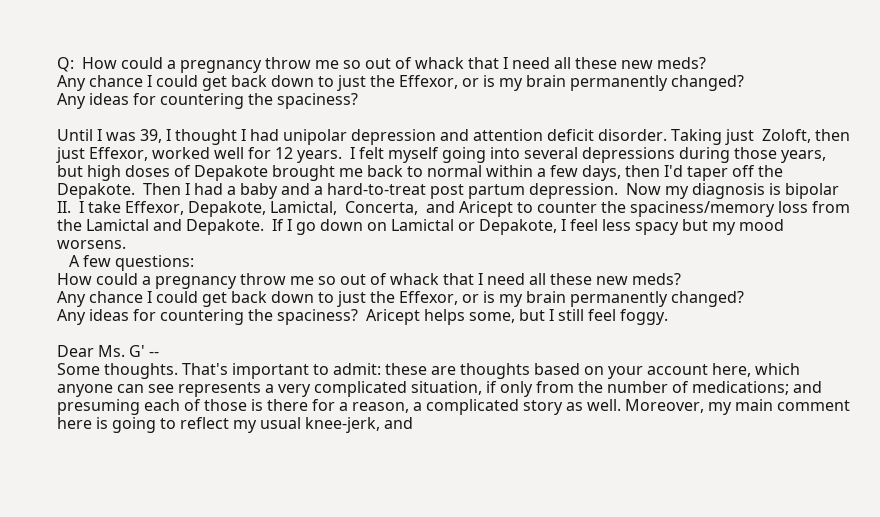Q:  How could a pregnancy throw me so out of whack that I need all these new meds?
Any chance I could get back down to just the Effexor, or is my brain permanently changed?
Any ideas for countering the spaciness?

Until I was 39, I thought I had unipolar depression and attention deficit disorder. Taking just  Zoloft, then just Effexor, worked well for 12 years.  I felt myself going into several depressions during those years, but high doses of Depakote brought me back to normal within a few days, then I'd taper off the Depakote.  Then I had a baby and a hard-to-treat post partum depression.  Now my diagnosis is bipolar II.  I take Effexor, Depakote, Lamictal,  Concerta,  and Aricept to counter the spaciness/memory loss from the Lamictal and Depakote.  If I go down on Lamictal or Depakote, I feel less spacy but my mood worsens.
   A few questions:
How could a pregnancy throw me so out of whack that I need all these new meds?
Any chance I could get back down to just the Effexor, or is my brain permanently changed?
Any ideas for countering the spaciness?  Aricept helps some, but I still feel foggy.

Dear Ms. G' --
Some thoughts. That's important to admit: these are thoughts based on your account here, which anyone can see represents a very complicated situation, if only from the number of medications; and presuming each of those is there for a reason, a complicated story as well. Moreover, my main comment here is going to reflect my usual knee-jerk, and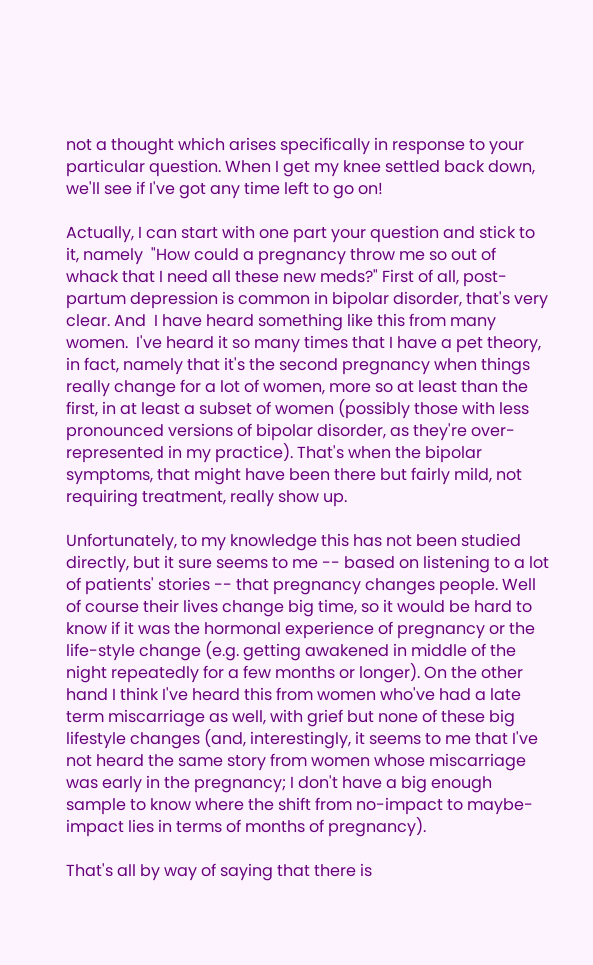not a thought which arises specifically in response to your particular question. When I get my knee settled back down, we'll see if I've got any time left to go on!

Actually, I can start with one part your question and stick to it, namely  "How could a pregnancy throw me so out of whack that I need all these new meds?" First of all, post-partum depression is common in bipolar disorder, that's very clear. And  I have heard something like this from many women.  I've heard it so many times that I have a pet theory, in fact, namely that it's the second pregnancy when things really change for a lot of women, more so at least than the first, in at least a subset of women (possibly those with less pronounced versions of bipolar disorder, as they're over-represented in my practice). That's when the bipolar symptoms, that might have been there but fairly mild, not requiring treatment, really show up.

Unfortunately, to my knowledge this has not been studied directly, but it sure seems to me -- based on listening to a lot of patients' stories -- that pregnancy changes people. Well of course their lives change big time, so it would be hard to know if it was the hormonal experience of pregnancy or the life-style change (e.g. getting awakened in middle of the night repeatedly for a few months or longer). On the other hand I think I've heard this from women who've had a late term miscarriage as well, with grief but none of these big lifestyle changes (and, interestingly, it seems to me that I've not heard the same story from women whose miscarriage was early in the pregnancy; I don't have a big enough sample to know where the shift from no-impact to maybe-impact lies in terms of months of pregnancy).

That's all by way of saying that there is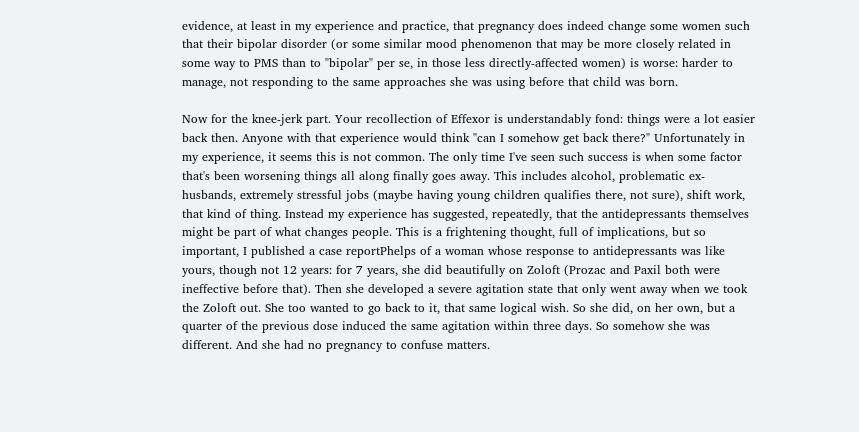evidence, at least in my experience and practice, that pregnancy does indeed change some women such that their bipolar disorder (or some similar mood phenomenon that may be more closely related in some way to PMS than to "bipolar" per se, in those less directly-affected women) is worse: harder to manage, not responding to the same approaches she was using before that child was born.

Now for the knee-jerk part. Your recollection of Effexor is understandably fond: things were a lot easier back then. Anyone with that experience would think "can I somehow get back there?" Unfortunately in my experience, it seems this is not common. The only time I've seen such success is when some factor that's been worsening things all along finally goes away. This includes alcohol, problematic ex-husbands, extremely stressful jobs (maybe having young children qualifies there, not sure), shift work, that kind of thing. Instead my experience has suggested, repeatedly, that the antidepressants themselves might be part of what changes people. This is a frightening thought, full of implications, but so important, I published a case reportPhelps of a woman whose response to antidepressants was like yours, though not 12 years: for 7 years, she did beautifully on Zoloft (Prozac and Paxil both were ineffective before that). Then she developed a severe agitation state that only went away when we took the Zoloft out. She too wanted to go back to it, that same logical wish. So she did, on her own, but a quarter of the previous dose induced the same agitation within three days. So somehow she was different. And she had no pregnancy to confuse matters.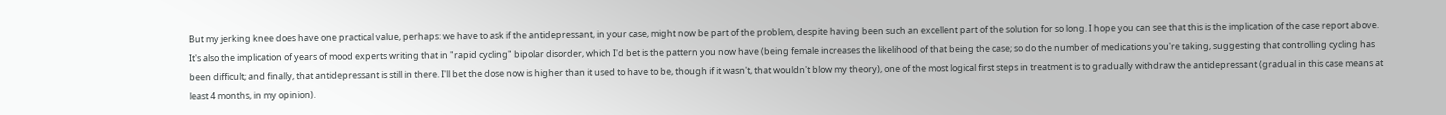But my jerking knee does have one practical value, perhaps: we have to ask if the antidepressant, in your case, might now be part of the problem, despite having been such an excellent part of the solution for so long. I hope you can see that this is the implication of the case report above. It's also the implication of years of mood experts writing that in "rapid cycling" bipolar disorder, which I'd bet is the pattern you now have (being female increases the likelihood of that being the case; so do the number of medications you're taking, suggesting that controlling cycling has been difficult; and finally, that antidepressant is still in there. I'll bet the dose now is higher than it used to have to be, though if it wasn't, that wouldn't blow my theory), one of the most logical first steps in treatment is to gradually withdraw the antidepressant (gradual in this case means at least 4 months, in my opinion).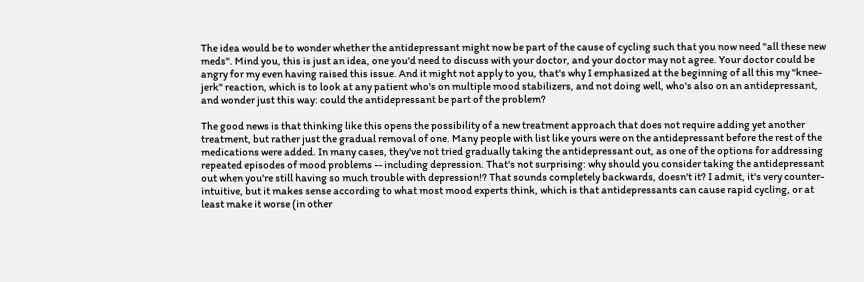The idea would be to wonder whether the antidepressant might now be part of the cause of cycling such that you now need "all these new meds". Mind you, this is just an idea, one you'd need to discuss with your doctor, and your doctor may not agree. Your doctor could be angry for my even having raised this issue. And it might not apply to you, that's why I emphasized at the beginning of all this my "knee-jerk" reaction, which is to look at any patient who's on multiple mood stabilizers, and not doing well, who's also on an antidepressant, and wonder just this way: could the antidepressant be part of the problem?

The good news is that thinking like this opens the possibility of a new treatment approach that does not require adding yet another treatment, but rather just the gradual removal of one. Many people with list like yours were on the antidepressant before the rest of the medications were added. In many cases, they've not tried gradually taking the antidepressant out, as one of the options for addressing repeated episodes of mood problems -- including depression. That's not surprising: why should you consider taking the antidepressant out when you're still having so much trouble with depression!? That sounds completely backwards, doesn't it? I admit, it's very counter-intuitive, but it makes sense according to what most mood experts think, which is that antidepressants can cause rapid cycling, or at least make it worse (in other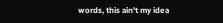words, this ain't my idea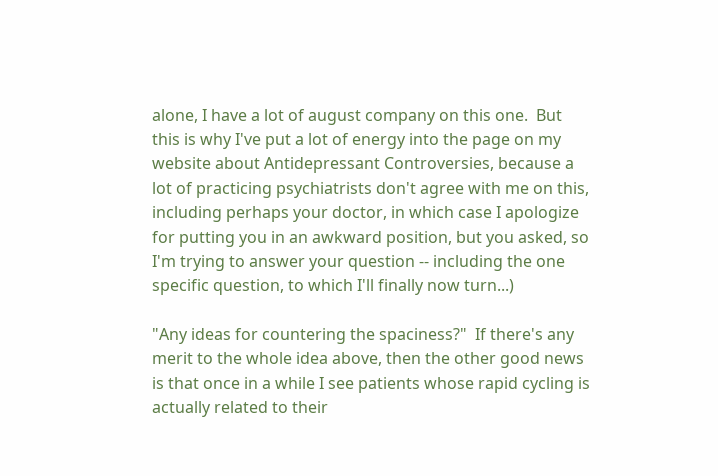alone, I have a lot of august company on this one.  But this is why I've put a lot of energy into the page on my website about Antidepressant Controversies, because a lot of practicing psychiatrists don't agree with me on this, including perhaps your doctor, in which case I apologize for putting you in an awkward position, but you asked, so I'm trying to answer your question -- including the one specific question, to which I'll finally now turn...)

"Any ideas for countering the spaciness?"  If there's any merit to the whole idea above, then the other good news is that once in a while I see patients whose rapid cycling is actually related to their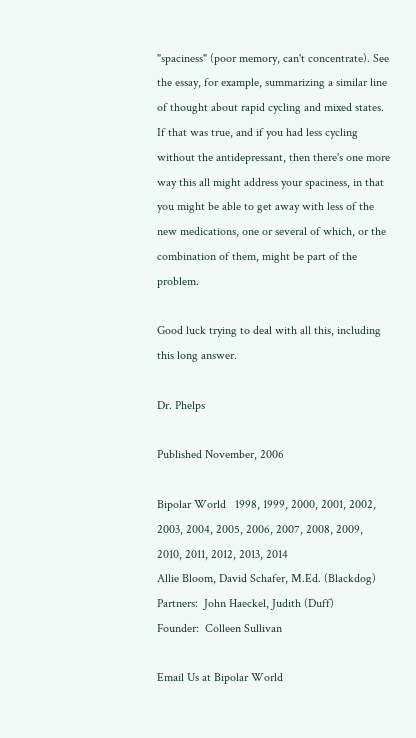"spaciness" (poor memory, can't concentrate). See the essay, for example, summarizing a similar line of thought about rapid cycling and mixed states.  If that was true, and if you had less cycling without the antidepressant, then there's one more way this all might address your spaciness, in that you might be able to get away with less of the new medications, one or several of which, or the combination of them, might be part of the problem.

Good luck trying to deal with all this, including this long answer.

Dr. Phelps

Published November, 2006

Bipolar World   1998, 1999, 2000, 2001, 2002, 2003, 2004, 2005, 2006, 2007, 2008, 2009, 2010, 2011, 2012, 2013, 2014
Allie Bloom, David Schafer, M.Ed. (Blackdog)
Partners:  John Haeckel, Judith (Duff)
Founder:  Colleen Sullivan

Email Us at Bipolar World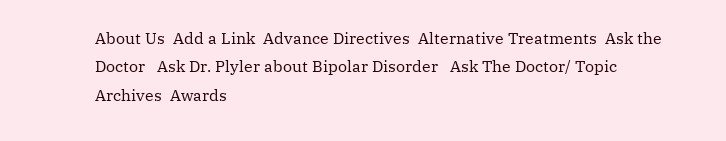About Us  Add a Link  Advance Directives  Alternative Treatments  Ask the Doctor   Ask Dr. Plyler about Bipolar Disorder   Ask The Doctor/ Topic Archives  Awards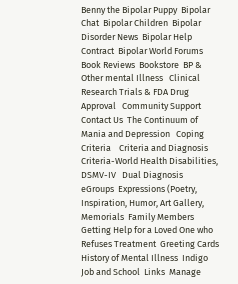Benny the Bipolar Puppy  Bipolar Chat  Bipolar Children  Bipolar Disorder News  Bipolar Help Contract  Bipolar World Forums  Book Reviews  Bookstore  BP & Other mental Illness   Clinical Research Trials & FDA Drug Approval   Community Support   Contact Us  The Continuum of Mania and Depression   Coping   Criteria    Criteria and Diagnosis  Criteria-World Health Disabilities,  DSMV-IV   Dual Diagnosis  eGroups  Expressions (Poetry, Inspiration, Humor, Art Gallery, Memorials  Family Members   Getting Help for a Loved One who Refuses Treatment  Greeting Cards  History of Mental Illness  Indigo  Job and School  Links  Manage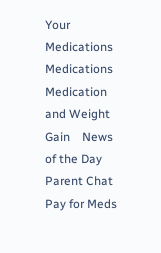Your Medications  Medications   Medication and Weight Gain    News of the Day  Parent Chat  Pay for Meds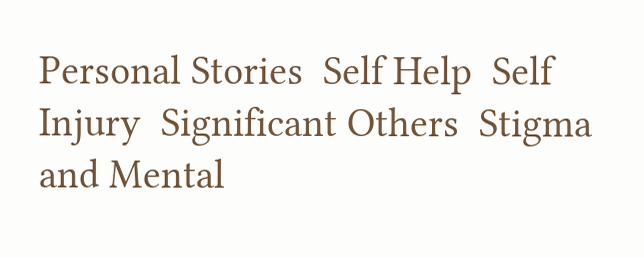Personal Stories  Self Help  Self Injury  Significant Others  Stigma and Mental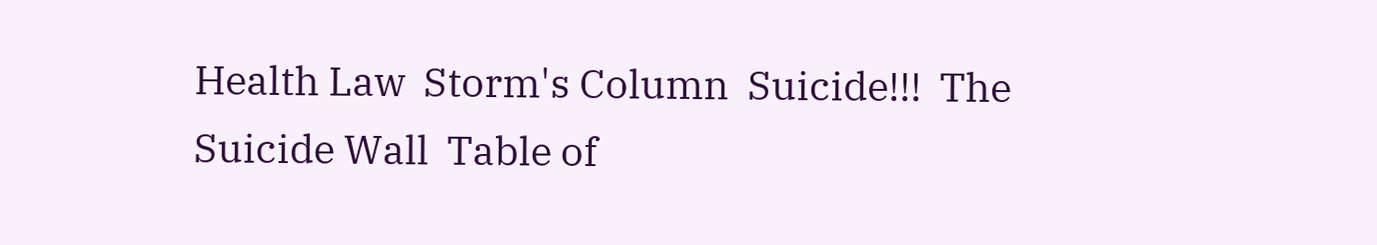Health Law  Storm's Column  Suicide!!!  The Suicide Wall  Table of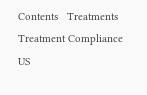Contents   Treatments  Treatment Compliance  US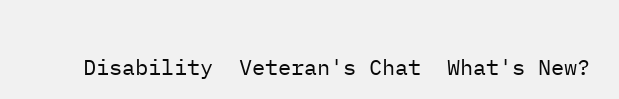Disability  Veteran's Chat  What's New?